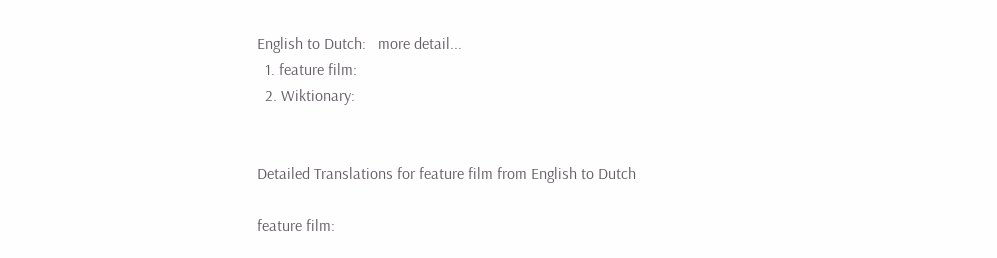English to Dutch:   more detail...
  1. feature film:
  2. Wiktionary:


Detailed Translations for feature film from English to Dutch

feature film: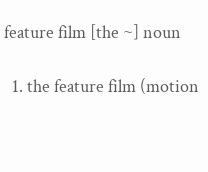feature film [the ~] noun

  1. the feature film (motion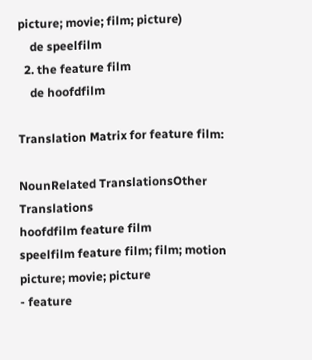picture; movie; film; picture)
    de speelfilm
  2. the feature film
    de hoofdfilm

Translation Matrix for feature film:

NounRelated TranslationsOther Translations
hoofdfilm feature film
speelfilm feature film; film; motion picture; movie; picture
- feature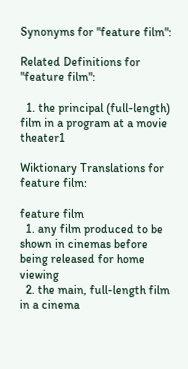Synonyms for "feature film":

Related Definitions for "feature film":

  1. the principal (full-length) film in a program at a movie theater1

Wiktionary Translations for feature film:

feature film
  1. any film produced to be shown in cinemas before being released for home viewing
  2. the main, full-length film in a cinema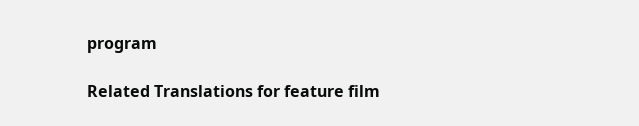program

Related Translations for feature film